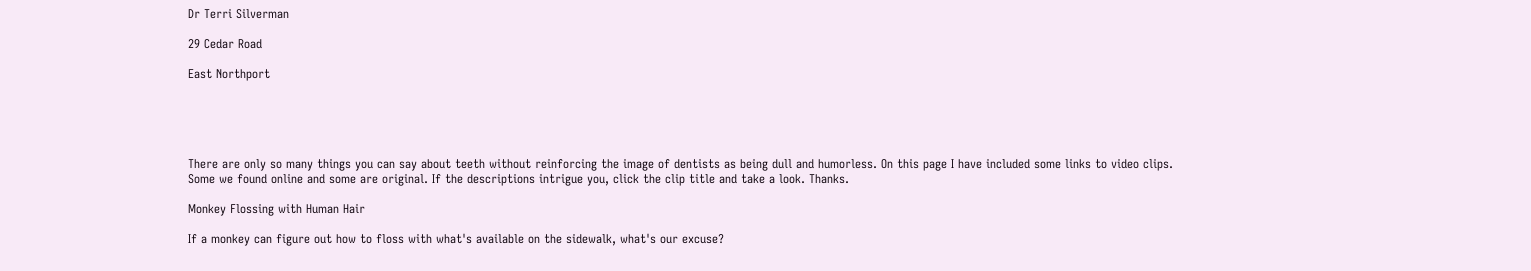Dr Terri Silverman

29 Cedar Road

East Northport





There are only so many things you can say about teeth without reinforcing the image of dentists as being dull and humorless. On this page I have included some links to video clips. Some we found online and some are original. If the descriptions intrigue you, click the clip title and take a look. Thanks.

Monkey Flossing with Human Hair

If a monkey can figure out how to floss with what's available on the sidewalk, what's our excuse?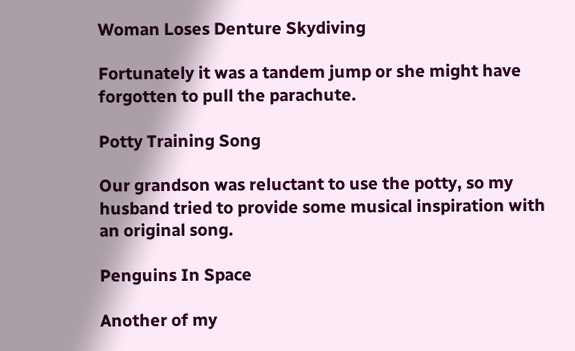Woman Loses Denture Skydiving

Fortunately it was a tandem jump or she might have forgotten to pull the parachute.

Potty Training Song

Our grandson was reluctant to use the potty, so my husband tried to provide some musical inspiration with an original song.

Penguins In Space

Another of my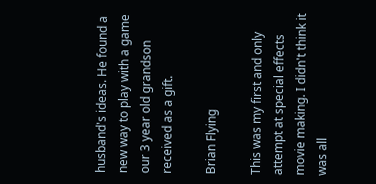husband's ideas. He found a new way to play with a game our 3 year old grandson received as a gift.

Brian Flying

This was my first and only attempt at special effects movie making. I didn't think it was all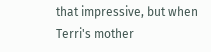that impressive, but when Terri's mother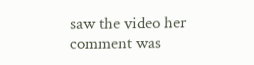saw the video her comment was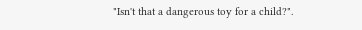"Isn't that a dangerous toy for a child?".